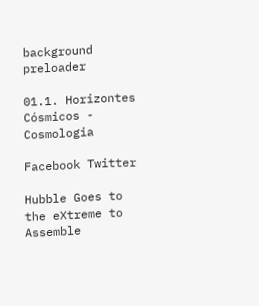background preloader

01.1. Horizontes Cósmicos - Cosmologia

Facebook Twitter

Hubble Goes to the eXtreme to Assemble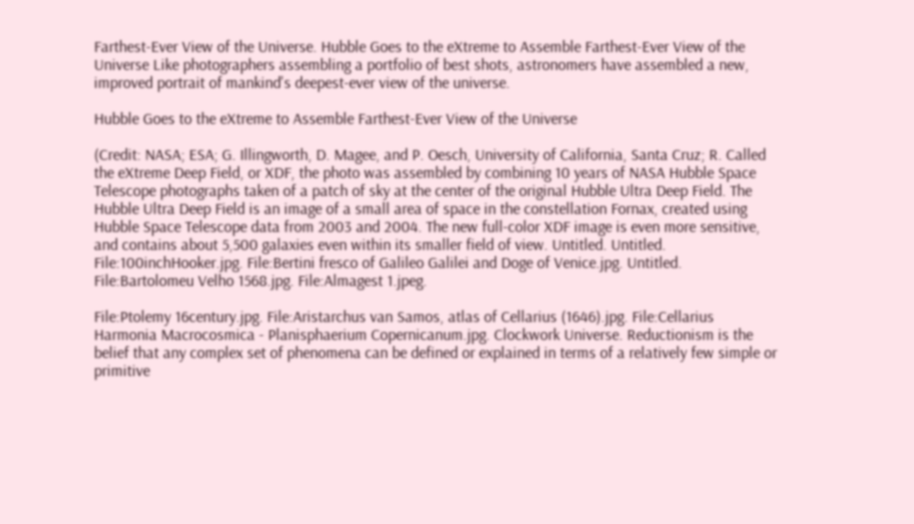Farthest-Ever View of the Universe. Hubble Goes to the eXtreme to Assemble Farthest-Ever View of the Universe Like photographers assembling a portfolio of best shots, astronomers have assembled a new, improved portrait of mankind's deepest-ever view of the universe.

Hubble Goes to the eXtreme to Assemble Farthest-Ever View of the Universe

(Credit: NASA; ESA; G. Illingworth, D. Magee, and P. Oesch, University of California, Santa Cruz; R. Called the eXtreme Deep Field, or XDF, the photo was assembled by combining 10 years of NASA Hubble Space Telescope photographs taken of a patch of sky at the center of the original Hubble Ultra Deep Field. The Hubble Ultra Deep Field is an image of a small area of space in the constellation Fornax, created using Hubble Space Telescope data from 2003 and 2004. The new full-color XDF image is even more sensitive, and contains about 5,500 galaxies even within its smaller field of view. Untitled. Untitled. File:100inchHooker.jpg. File:Bertini fresco of Galileo Galilei and Doge of Venice.jpg. Untitled. File:Bartolomeu Velho 1568.jpg. File:Almagest 1.jpeg.

File:Ptolemy 16century.jpg. File:Aristarchus van Samos, atlas of Cellarius (1646).jpg. File:Cellarius Harmonia Macrocosmica - Planisphaerium Copernicanum.jpg. Clockwork Universe. Reductionism is the belief that any complex set of phenomena can be defined or explained in terms of a relatively few simple or primitive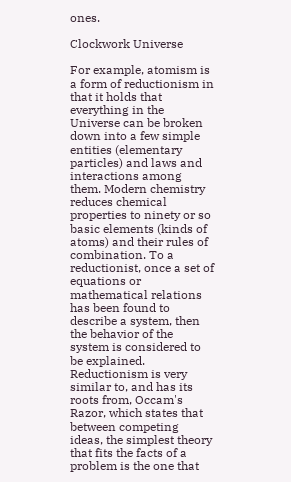ones.

Clockwork Universe

For example, atomism is a form of reductionism in that it holds that everything in the Universe can be broken down into a few simple entities (elementary particles) and laws and interactions among them. Modern chemistry reduces chemical properties to ninety or so basic elements (kinds of atoms) and their rules of combination. To a reductionist, once a set of equations or mathematical relations has been found to describe a system, then the behavior of the system is considered to be explained. Reductionism is very similar to, and has its roots from, Occam's Razor, which states that between competing ideas, the simplest theory that fits the facts of a problem is the one that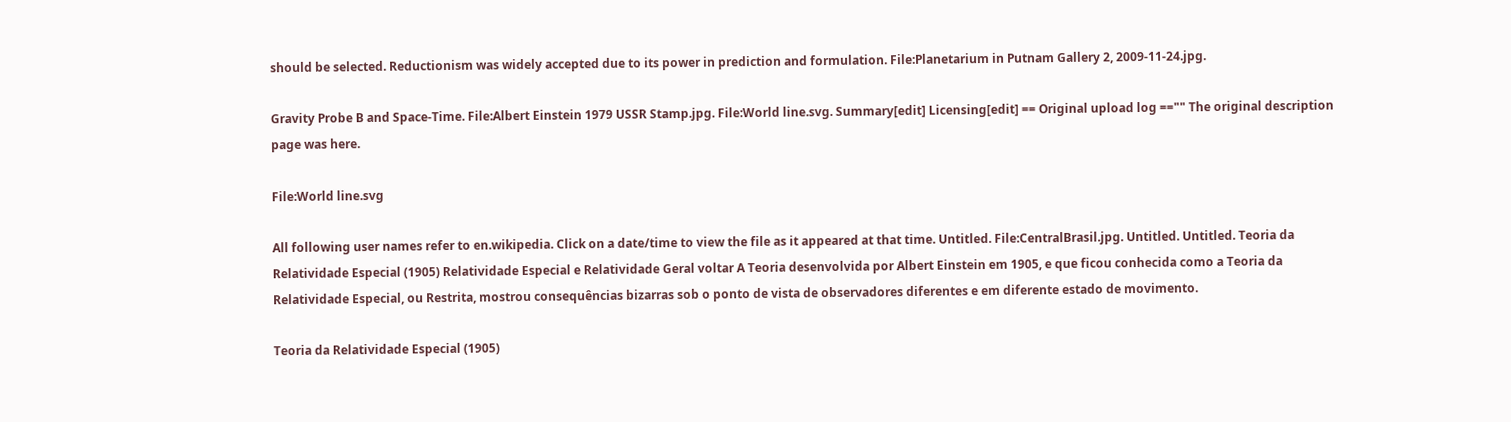should be selected. Reductionism was widely accepted due to its power in prediction and formulation. File:Planetarium in Putnam Gallery 2, 2009-11-24.jpg.

Gravity Probe B and Space-Time. File:Albert Einstein 1979 USSR Stamp.jpg. File:World line.svg. Summary[edit] Licensing[edit] == Original upload log =="" The original description page was here.

File:World line.svg

All following user names refer to en.wikipedia. Click on a date/time to view the file as it appeared at that time. Untitled. File:CentralBrasil.jpg. Untitled. Untitled. Teoria da Relatividade Especial (1905) Relatividade Especial e Relatividade Geral voltar A Teoria desenvolvida por Albert Einstein em 1905, e que ficou conhecida como a Teoria da Relatividade Especial, ou Restrita, mostrou consequências bizarras sob o ponto de vista de observadores diferentes e em diferente estado de movimento.

Teoria da Relatividade Especial (1905)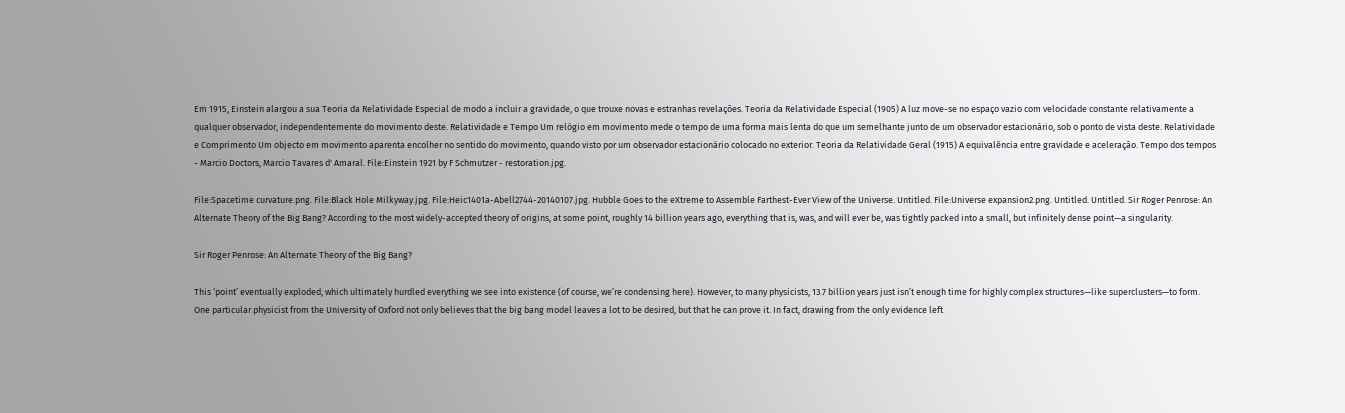Em 1915, Einstein alargou a sua Teoria da Relatividade Especial de modo a incluir a gravidade, o que trouxe novas e estranhas revelações. Teoria da Relatividade Especial (1905) A luz move-se no espaço vazio com velocidade constante relativamente a qualquer observador, independentemente do movimento deste. Relatividade e Tempo Um relógio em movimento mede o tempo de uma forma mais lenta do que um semelhante junto de um observador estacionário, sob o ponto de vista deste. Relatividade e Comprimento Um objecto em movimento aparenta encolher no sentido do movimento, quando visto por um observador estacionário colocado no exterior. Teoria da Relatividade Geral (1915) A equivalência entre gravidade e aceleração. Tempo dos tempos - Marcio Doctors, Marcio Tavares d' Amaral. File:Einstein 1921 by F Schmutzer - restoration.jpg.

File:Spacetime curvature.png. File:Black Hole Milkyway.jpg. File:Heic1401a-Abell2744-20140107.jpg. Hubble Goes to the eXtreme to Assemble Farthest-Ever View of the Universe. Untitled. File:Universe expansion2.png. Untitled. Untitled. Sir Roger Penrose: An Alternate Theory of the Big Bang? According to the most widely-accepted theory of origins, at some point, roughly 14 billion years ago, everything that is, was, and will ever be, was tightly packed into a small, but infinitely dense point—a singularity.

Sir Roger Penrose: An Alternate Theory of the Big Bang?

This ‘point’ eventually exploded, which ultimately hurdled everything we see into existence (of course, we’re condensing here). However, to many physicists, 13.7 billion years just isn’t enough time for highly complex structures—like superclusters—to form. One particular physicist from the University of Oxford not only believes that the big bang model leaves a lot to be desired, but that he can prove it. In fact, drawing from the only evidence left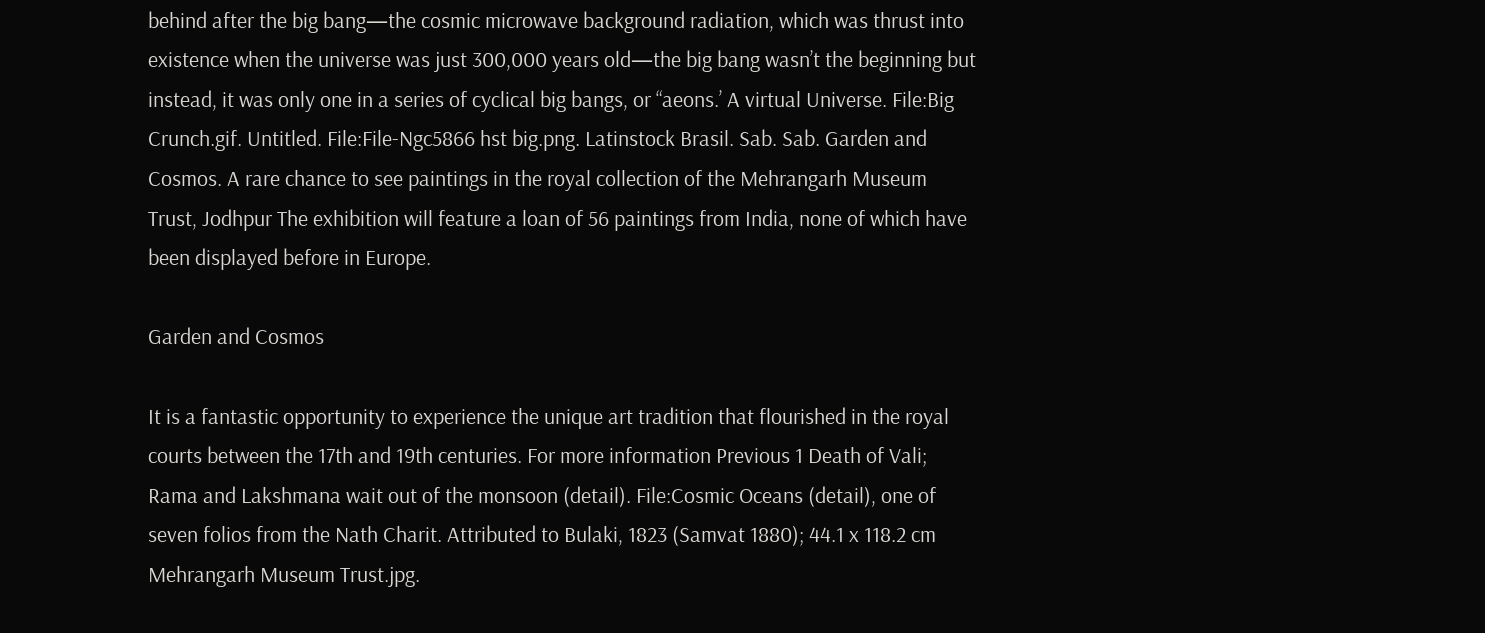behind after the big bang—the cosmic microwave background radiation, which was thrust into existence when the universe was just 300,000 years old—the big bang wasn’t the beginning but instead, it was only one in a series of cyclical big bangs, or “aeons.’ A virtual Universe. File:Big Crunch.gif. Untitled. File:File-Ngc5866 hst big.png. Latinstock Brasil. Sab. Sab. Garden and Cosmos. A rare chance to see paintings in the royal collection of the Mehrangarh Museum Trust, Jodhpur The exhibition will feature a loan of 56 paintings from India, none of which have been displayed before in Europe.

Garden and Cosmos

It is a fantastic opportunity to experience the unique art tradition that flourished in the royal courts between the 17th and 19th centuries. For more information Previous 1 Death of Vali; Rama and Lakshmana wait out of the monsoon (detail). File:Cosmic Oceans (detail), one of seven folios from the Nath Charit. Attributed to Bulaki, 1823 (Samvat 1880); 44.1 x 118.2 cm Mehrangarh Museum Trust.jpg.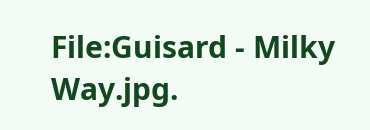File:Guisard - Milky Way.jpg.